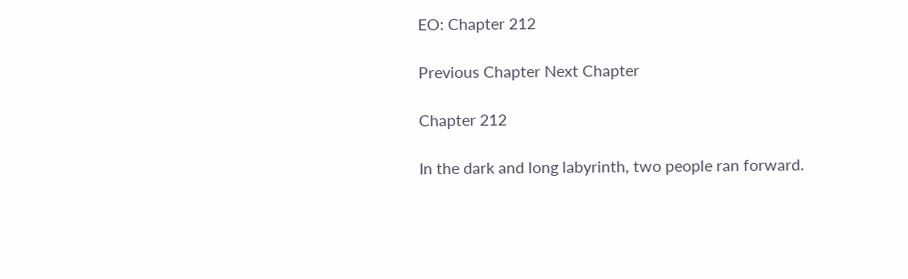EO: Chapter 212

Previous Chapter Next Chapter

Chapter 212

In the dark and long labyrinth, two people ran forward.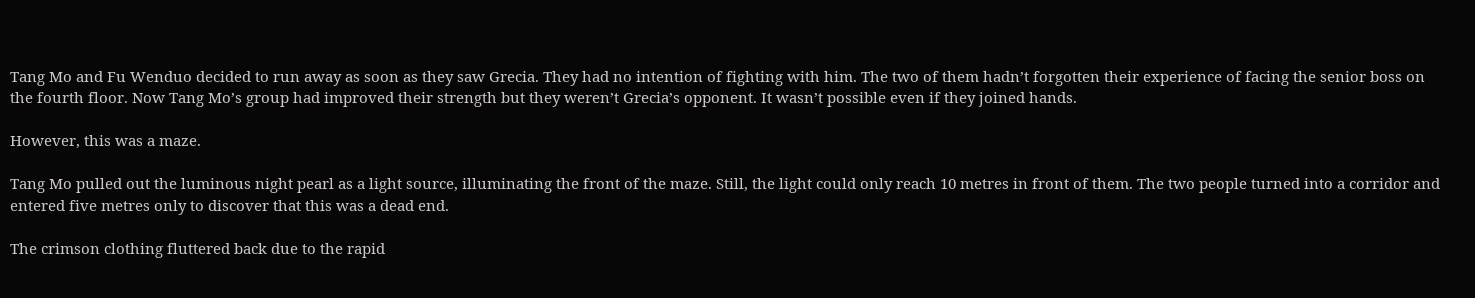Tang Mo and Fu Wenduo decided to run away as soon as they saw Grecia. They had no intention of fighting with him. The two of them hadn’t forgotten their experience of facing the senior boss on the fourth floor. Now Tang Mo’s group had improved their strength but they weren’t Grecia’s opponent. It wasn’t possible even if they joined hands.

However, this was a maze.

Tang Mo pulled out the luminous night pearl as a light source, illuminating the front of the maze. Still, the light could only reach 10 metres in front of them. The two people turned into a corridor and entered five metres only to discover that this was a dead end.

The crimson clothing fluttered back due to the rapid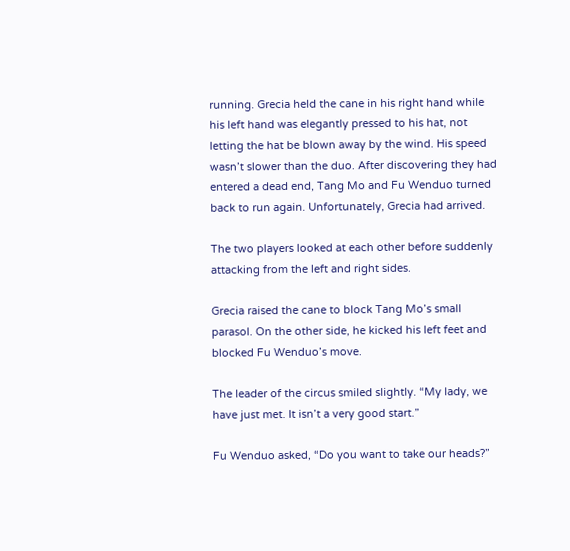running. Grecia held the cane in his right hand while his left hand was elegantly pressed to his hat, not letting the hat be blown away by the wind. His speed wasn’t slower than the duo. After discovering they had entered a dead end, Tang Mo and Fu Wenduo turned back to run again. Unfortunately, Grecia had arrived.

The two players looked at each other before suddenly attacking from the left and right sides.

Grecia raised the cane to block Tang Mo’s small parasol. On the other side, he kicked his left feet and blocked Fu Wenduo’s move.

The leader of the circus smiled slightly. “My lady, we have just met. It isn’t a very good start.”

Fu Wenduo asked, “Do you want to take our heads?”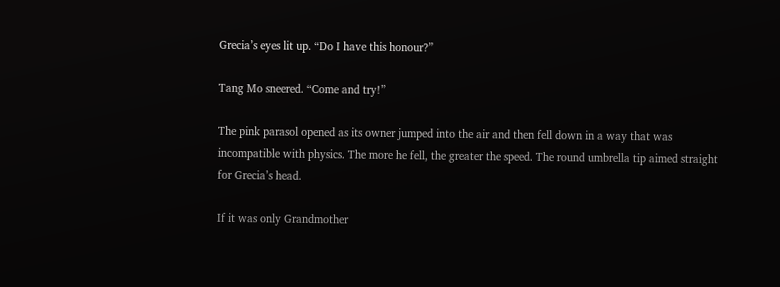Grecia’s eyes lit up. “Do I have this honour?”

Tang Mo sneered. “Come and try!”

The pink parasol opened as its owner jumped into the air and then fell down in a way that was incompatible with physics. The more he fell, the greater the speed. The round umbrella tip aimed straight for Grecia’s head.

If it was only Grandmother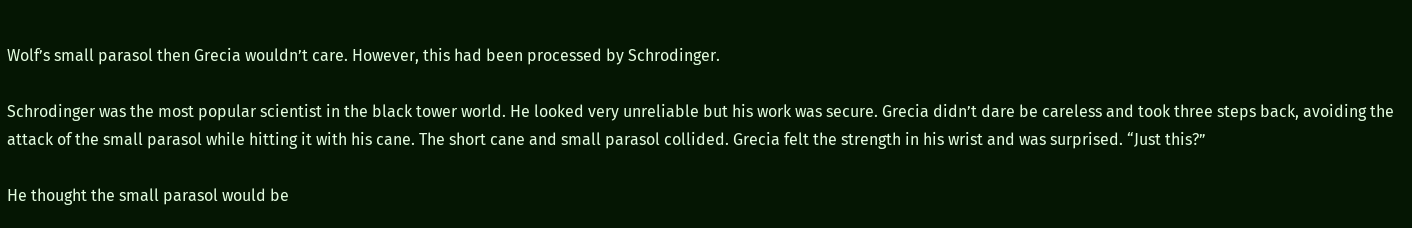Wolf’s small parasol then Grecia wouldn’t care. However, this had been processed by Schrodinger.

Schrodinger was the most popular scientist in the black tower world. He looked very unreliable but his work was secure. Grecia didn’t dare be careless and took three steps back, avoiding the attack of the small parasol while hitting it with his cane. The short cane and small parasol collided. Grecia felt the strength in his wrist and was surprised. “Just this?”

He thought the small parasol would be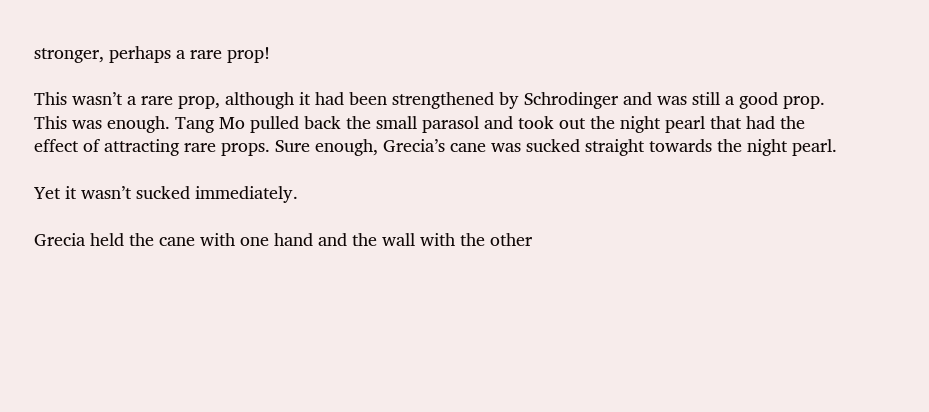stronger, perhaps a rare prop!

This wasn’t a rare prop, although it had been strengthened by Schrodinger and was still a good prop. This was enough. Tang Mo pulled back the small parasol and took out the night pearl that had the effect of attracting rare props. Sure enough, Grecia’s cane was sucked straight towards the night pearl.

Yet it wasn’t sucked immediately.

Grecia held the cane with one hand and the wall with the other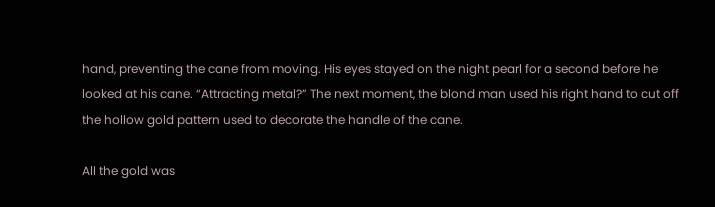hand, preventing the cane from moving. His eyes stayed on the night pearl for a second before he looked at his cane. “Attracting metal?” The next moment, the blond man used his right hand to cut off the hollow gold pattern used to decorate the handle of the cane.

All the gold was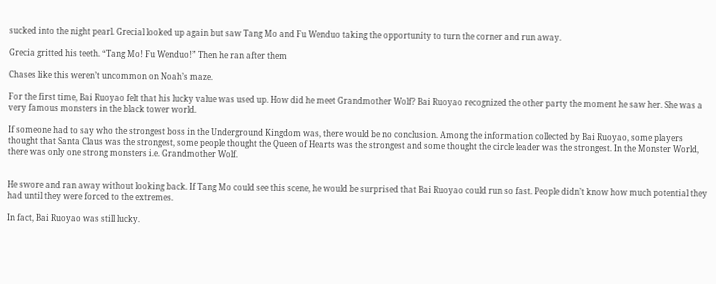sucked into the night pearl. Grecial looked up again but saw Tang Mo and Fu Wenduo taking the opportunity to turn the corner and run away.

Grecia gritted his teeth. “Tang Mo! Fu Wenduo!” Then he ran after them

Chases like this weren’t uncommon on Noah’s maze.

For the first time, Bai Ruoyao felt that his lucky value was used up. How did he meet Grandmother Wolf? Bai Ruoyao recognized the other party the moment he saw her. She was a very famous monsters in the black tower world.

If someone had to say who the strongest boss in the Underground Kingdom was, there would be no conclusion. Among the information collected by Bai Ruoyao, some players thought that Santa Claus was the strongest, some people thought the Queen of Hearts was the strongest and some thought the circle leader was the strongest. In the Monster World, there was only one strong monsters i.e. Grandmother Wolf.


He swore and ran away without looking back. If Tang Mo could see this scene, he would be surprised that Bai Ruoyao could run so fast. People didn’t know how much potential they had until they were forced to the extremes.

In fact, Bai Ruoyao was still lucky.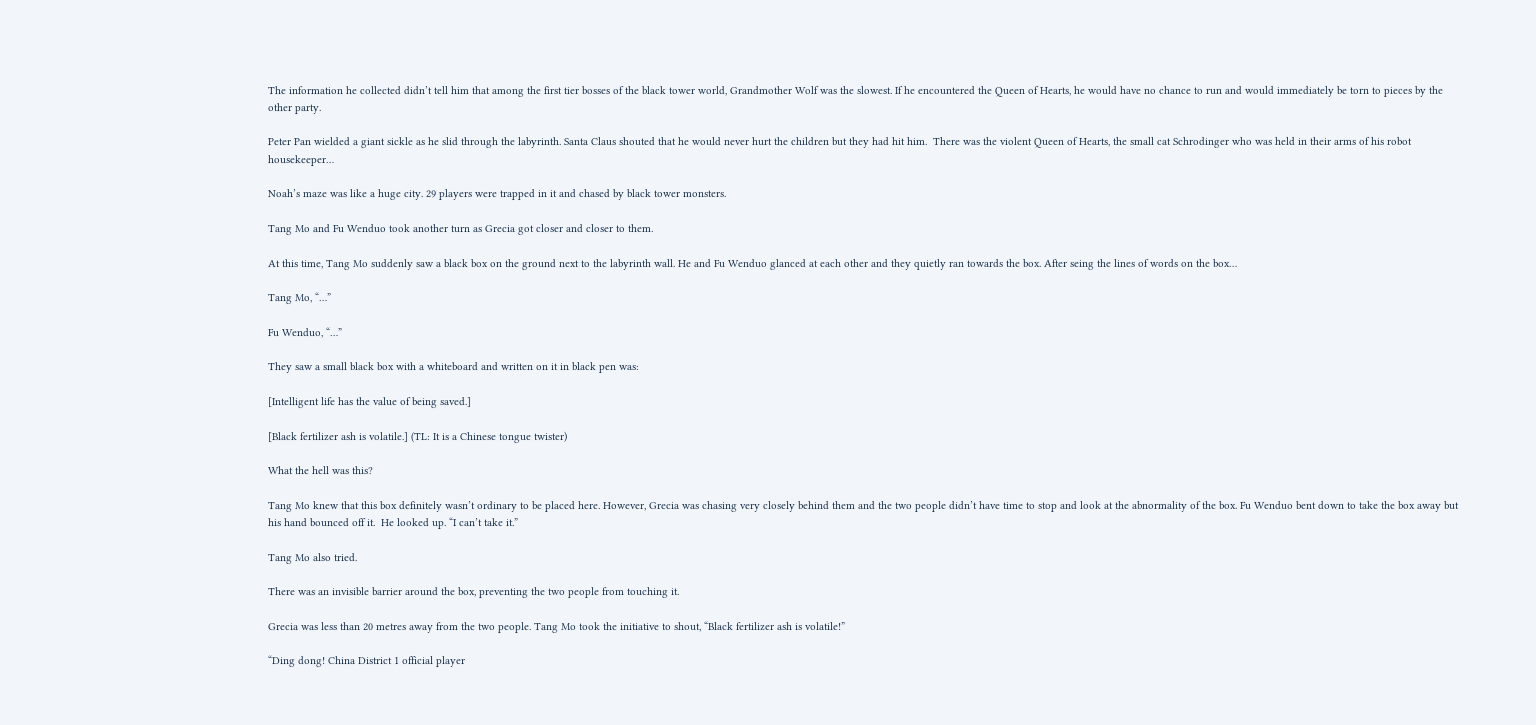The information he collected didn’t tell him that among the first tier bosses of the black tower world, Grandmother Wolf was the slowest. If he encountered the Queen of Hearts, he would have no chance to run and would immediately be torn to pieces by the other party.

Peter Pan wielded a giant sickle as he slid through the labyrinth. Santa Claus shouted that he would never hurt the children but they had hit him.  There was the violent Queen of Hearts, the small cat Schrodinger who was held in their arms of his robot housekeeper…

Noah’s maze was like a huge city. 29 players were trapped in it and chased by black tower monsters.

Tang Mo and Fu Wenduo took another turn as Grecia got closer and closer to them.

At this time, Tang Mo suddenly saw a black box on the ground next to the labyrinth wall. He and Fu Wenduo glanced at each other and they quietly ran towards the box. After seing the lines of words on the box…

Tang Mo, “…”

Fu Wenduo, “…”

They saw a small black box with a whiteboard and written on it in black pen was:

[Intelligent life has the value of being saved.]

[Black fertilizer ash is volatile.] (TL: It is a Chinese tongue twister)

What the hell was this?

Tang Mo knew that this box definitely wasn’t ordinary to be placed here. However, Grecia was chasing very closely behind them and the two people didn’t have time to stop and look at the abnormality of the box. Fu Wenduo bent down to take the box away but his hand bounced off it.  He looked up. “I can’t take it.”

Tang Mo also tried.

There was an invisible barrier around the box, preventing the two people from touching it.

Grecia was less than 20 metres away from the two people. Tang Mo took the initiative to shout, “Black fertilizer ash is volatile!”

“Ding dong! China District 1 official player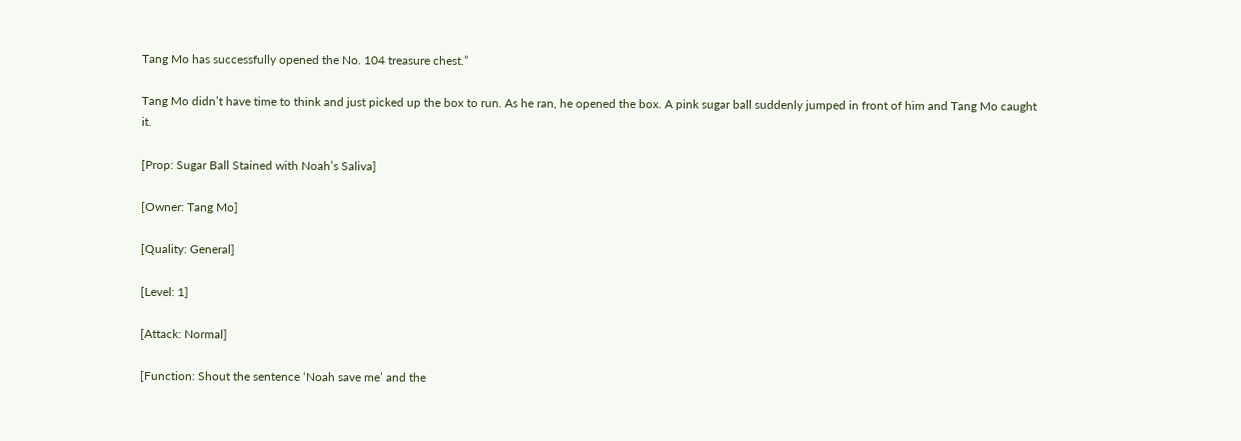Tang Mo has successfully opened the No. 104 treasure chest.”

Tang Mo didn’t have time to think and just picked up the box to run. As he ran, he opened the box. A pink sugar ball suddenly jumped in front of him and Tang Mo caught it.

[Prop: Sugar Ball Stained with Noah’s Saliva]

[Owner: Tang Mo]

[Quality: General]

[Level: 1]

[Attack: Normal]

[Function: Shout the sentence ‘Noah save me’ and the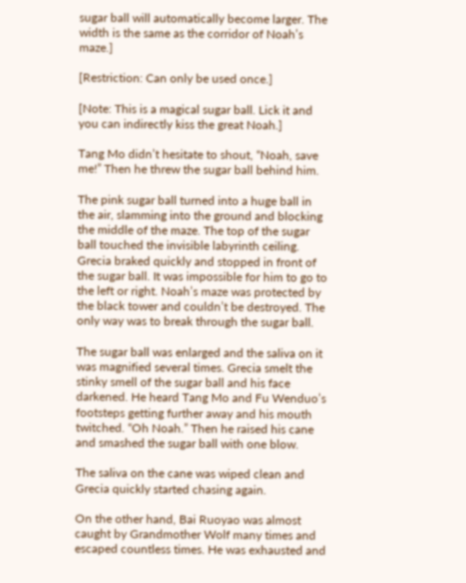sugar ball will automatically become larger. The width is the same as the corridor of Noah’s maze.]

[Restriction: Can only be used once.]

[Note: This is a magical sugar ball. Lick it and you can indirectly kiss the great Noah.]

Tang Mo didn’t hesitate to shout, “Noah, save me!” Then he threw the sugar ball behind him.

The pink sugar ball turned into a huge ball in the air, slamming into the ground and blocking the middle of the maze. The top of the sugar ball touched the invisible labyrinth ceiling. Grecia braked quickly and stopped in front of the sugar ball. It was impossible for him to go to the left or right. Noah’s maze was protected by the black tower and couldn’t be destroyed. The only way was to break through the sugar ball.

The sugar ball was enlarged and the saliva on it was magnified several times. Grecia smelt the stinky smell of the sugar ball and his face darkened. He heard Tang Mo and Fu Wenduo’s footsteps getting further away and his mouth twitched. “Oh Noah.” Then he raised his cane and smashed the sugar ball with one blow.

The saliva on the cane was wiped clean and Grecia quickly started chasing again.

On the other hand, Bai Ruoyao was almost caught by Grandmother Wolf many times and escaped countless times. He was exhausted and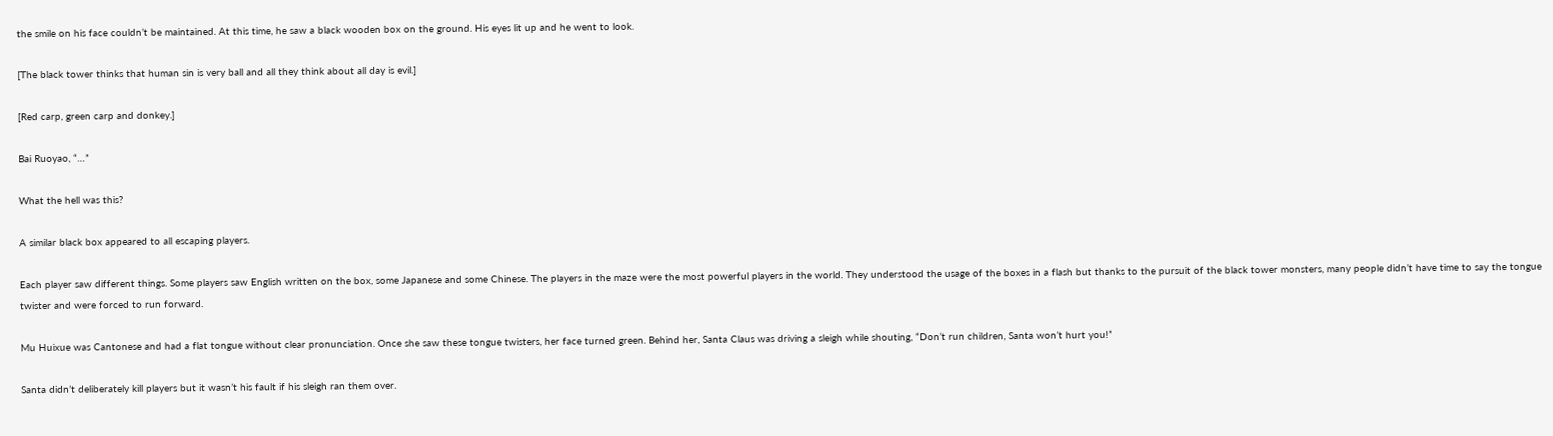the smile on his face couldn’t be maintained. At this time, he saw a black wooden box on the ground. His eyes lit up and he went to look.

[The black tower thinks that human sin is very ball and all they think about all day is evil.]

[Red carp, green carp and donkey.]

Bai Ruoyao, “…”

What the hell was this?

A similar black box appeared to all escaping players.

Each player saw different things. Some players saw English written on the box, some Japanese and some Chinese. The players in the maze were the most powerful players in the world. They understood the usage of the boxes in a flash but thanks to the pursuit of the black tower monsters, many people didn’t have time to say the tongue twister and were forced to run forward.

Mu Huixue was Cantonese and had a flat tongue without clear pronunciation. Once she saw these tongue twisters, her face turned green. Behind her, Santa Claus was driving a sleigh while shouting, “Don’t run children, Santa won’t hurt you!”

Santa didn’t deliberately kill players but it wasn’t his fault if his sleigh ran them over.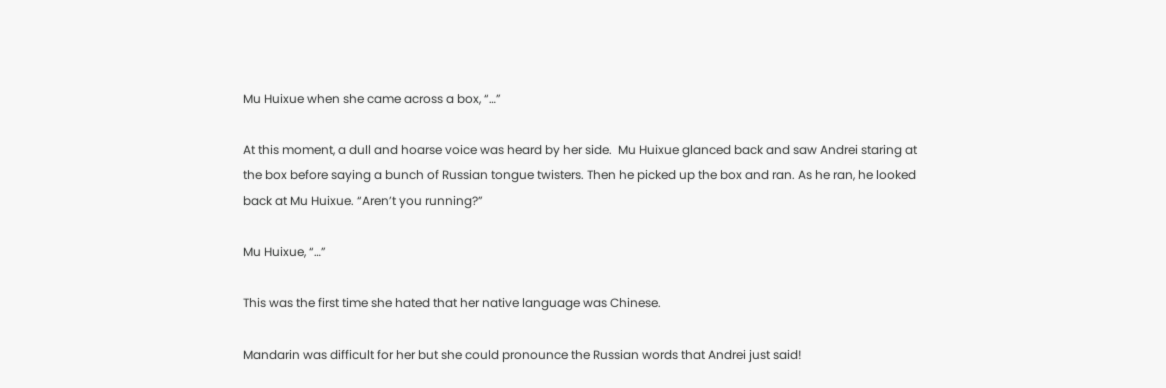Mu Huixue when she came across a box, “…”

At this moment, a dull and hoarse voice was heard by her side.  Mu Huixue glanced back and saw Andrei staring at the box before saying a bunch of Russian tongue twisters. Then he picked up the box and ran. As he ran, he looked back at Mu Huixue. “Aren’t you running?”

Mu Huixue, “…”

This was the first time she hated that her native language was Chinese.

Mandarin was difficult for her but she could pronounce the Russian words that Andrei just said!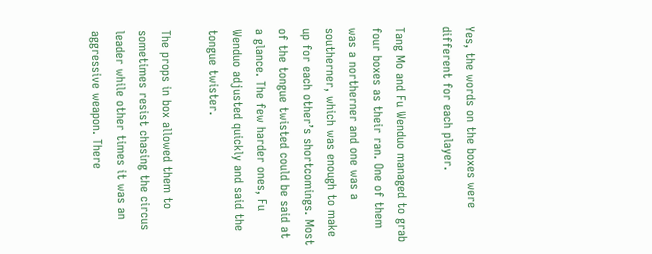Yes, the words on the boxes were different for each player.

Tang Mo and Fu Wenduo managed to grab four boxes as their ran. One of them was a northerner and one was a southerner, which was enough to make up for each other’s shortcomings. Most of the tongue twisted could be said at a glance. The few harder ones, Fu Wenduo adjusted quickly and said the tongue twister.

The props in box allowed them to sometimes resist chasing the circus leader while other times it was an aggressive weapon. There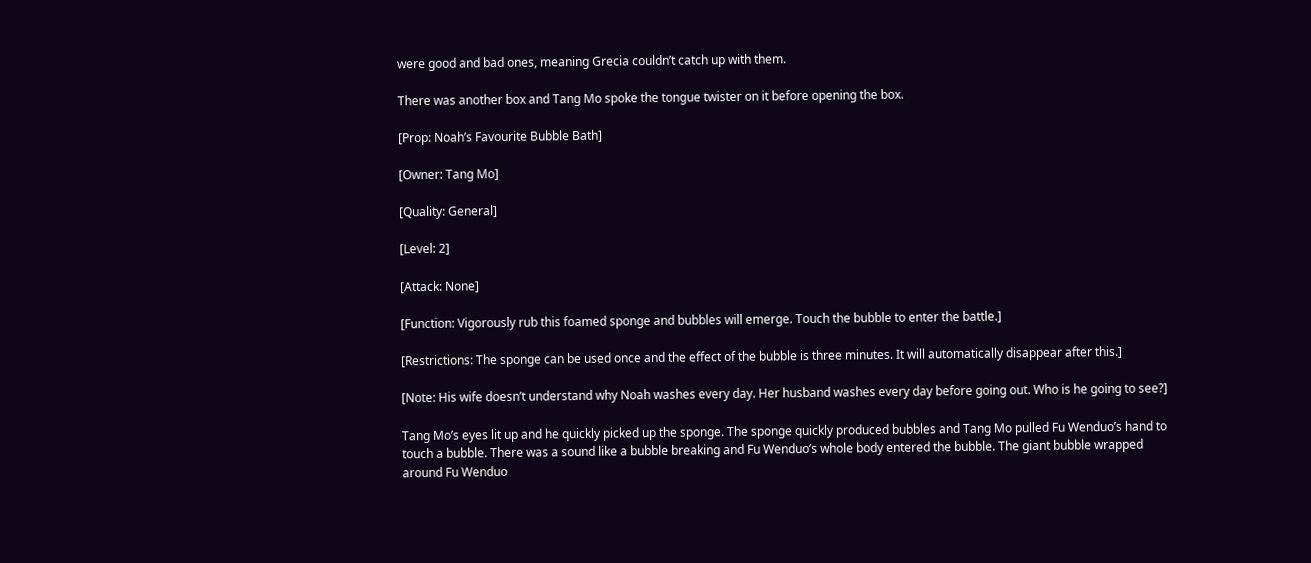were good and bad ones, meaning Grecia couldn’t catch up with them.

There was another box and Tang Mo spoke the tongue twister on it before opening the box.

[Prop: Noah’s Favourite Bubble Bath]

[Owner: Tang Mo]

[Quality: General]

[Level: 2]

[Attack: None]

[Function: Vigorously rub this foamed sponge and bubbles will emerge. Touch the bubble to enter the battle.]

[Restrictions: The sponge can be used once and the effect of the bubble is three minutes. It will automatically disappear after this.]

[Note: His wife doesn’t understand why Noah washes every day. Her husband washes every day before going out. Who is he going to see?]

Tang Mo’s eyes lit up and he quickly picked up the sponge. The sponge quickly produced bubbles and Tang Mo pulled Fu Wenduo’s hand to touch a bubble. There was a sound like a bubble breaking and Fu Wenduo’s whole body entered the bubble. The giant bubble wrapped around Fu Wenduo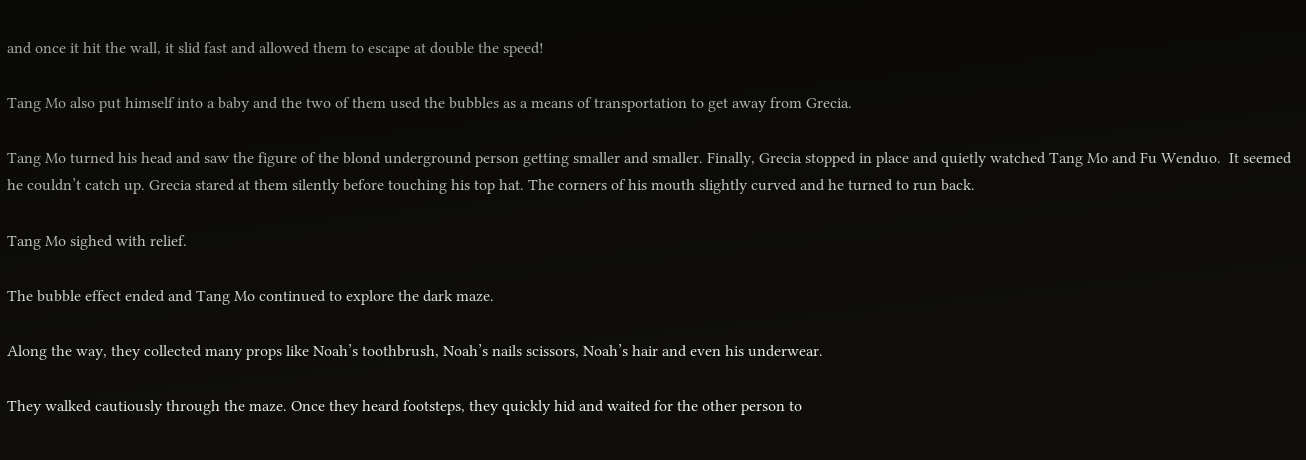and once it hit the wall, it slid fast and allowed them to escape at double the speed!

Tang Mo also put himself into a baby and the two of them used the bubbles as a means of transportation to get away from Grecia.

Tang Mo turned his head and saw the figure of the blond underground person getting smaller and smaller. Finally, Grecia stopped in place and quietly watched Tang Mo and Fu Wenduo.  It seemed he couldn’t catch up. Grecia stared at them silently before touching his top hat. The corners of his mouth slightly curved and he turned to run back.

Tang Mo sighed with relief.

The bubble effect ended and Tang Mo continued to explore the dark maze.

Along the way, they collected many props like Noah’s toothbrush, Noah’s nails scissors, Noah’s hair and even his underwear.

They walked cautiously through the maze. Once they heard footsteps, they quickly hid and waited for the other person to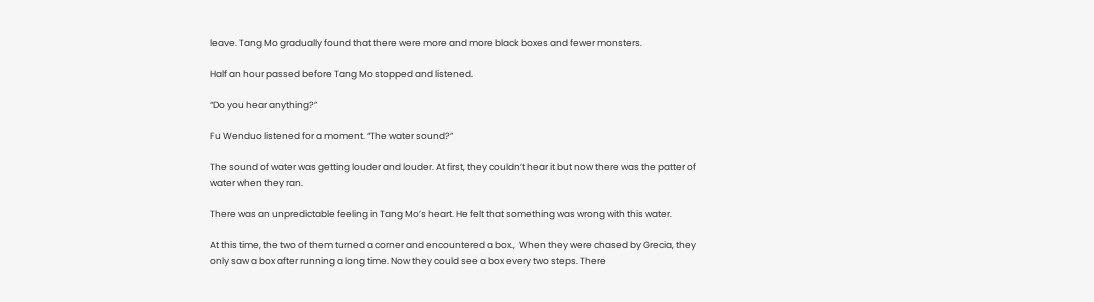leave. Tang Mo gradually found that there were more and more black boxes and fewer monsters.

Half an hour passed before Tang Mo stopped and listened.

“Do you hear anything?”

Fu Wenduo listened for a moment. “The water sound?”

The sound of water was getting louder and louder. At first, they couldn’t hear it but now there was the patter of water when they ran.

There was an unpredictable feeling in Tang Mo’s heart. He felt that something was wrong with this water.

At this time, the two of them turned a corner and encountered a box.,  When they were chased by Grecia, they only saw a box after running a long time. Now they could see a box every two steps. There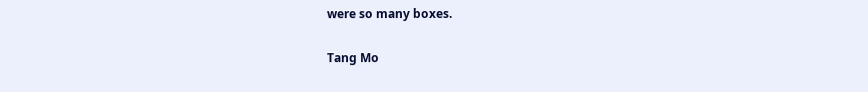were so many boxes.

Tang Mo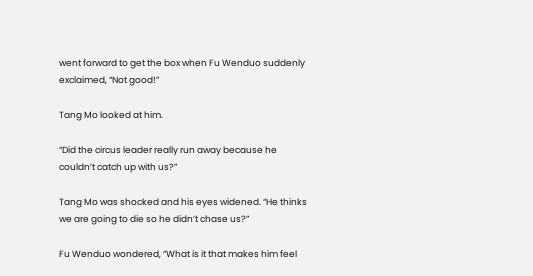went forward to get the box when Fu Wenduo suddenly exclaimed, “Not good!”

Tang Mo looked at him.

“Did the circus leader really run away because he couldn’t catch up with us?”

Tang Mo was shocked and his eyes widened. “He thinks we are going to die so he didn’t chase us?”

Fu Wenduo wondered, “What is it that makes him feel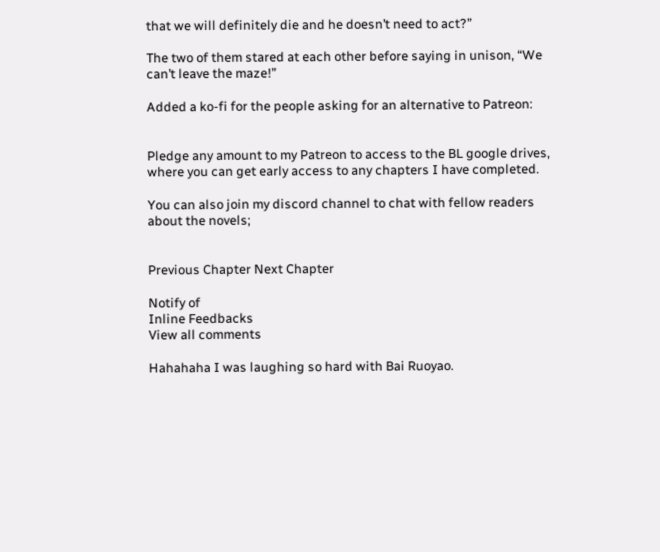that we will definitely die and he doesn’t need to act?”

The two of them stared at each other before saying in unison, “We can’t leave the maze!”

Added a ko-fi for the people asking for an alternative to Patreon:


Pledge any amount to my Patreon to access to the BL google drives, where you can get early access to any chapters I have completed.

You can also join my discord channel to chat with fellow readers about the novels;


Previous Chapter Next Chapter

Notify of
Inline Feedbacks
View all comments

Hahahaha I was laughing so hard with Bai Ruoyao.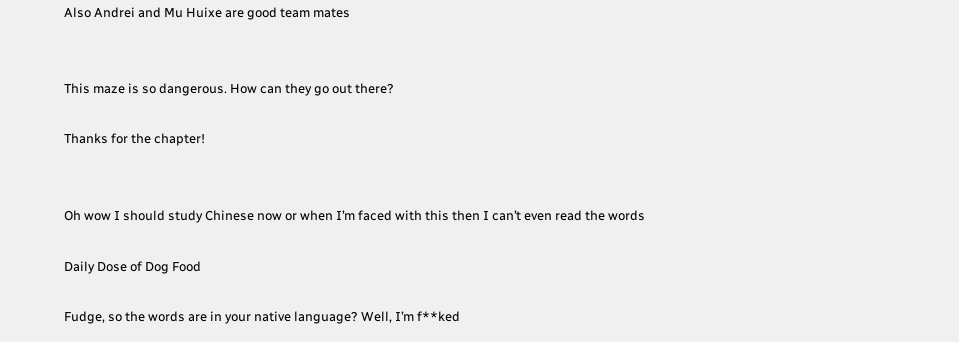Also Andrei and Mu Huixe are good team mates


This maze is so dangerous. How can they go out there?

Thanks for the chapter!


Oh wow I should study Chinese now or when I’m faced with this then I can’t even read the words

Daily Dose of Dog Food

Fudge, so the words are in your native language? Well, I’m f**ked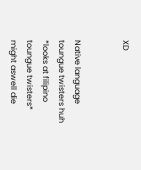XD


Native language toungue twisters huh *looks at filipino toungue twisters* might aswell die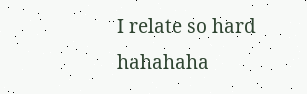I relate so hard hahahaha